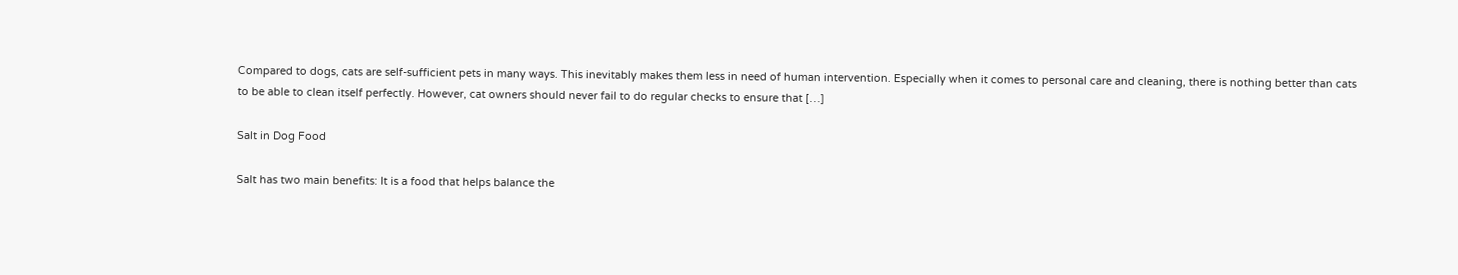Compared to dogs, cats are self-sufficient pets in many ways. This inevitably makes them less in need of human intervention. Especially when it comes to personal care and cleaning, there is nothing better than cats to be able to clean itself perfectly. However, cat owners should never fail to do regular checks to ensure that […]

Salt in Dog Food

Salt has two main benefits: It is a food that helps balance the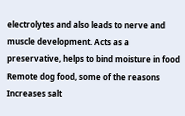electrolytes and also leads to nerve and muscle development. Acts as a preservative, helps to bind moisture in food Remote dog food, some of the reasons Increases salt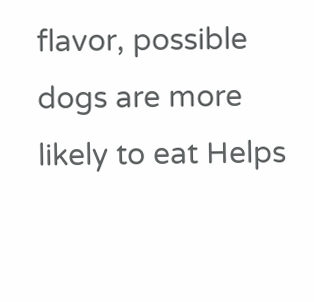flavor, possible dogs are more likely to eat Helps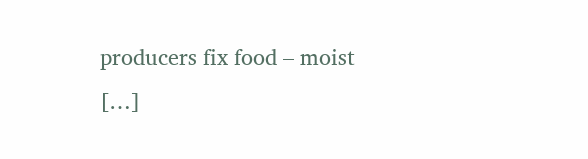producers fix food – moist […]